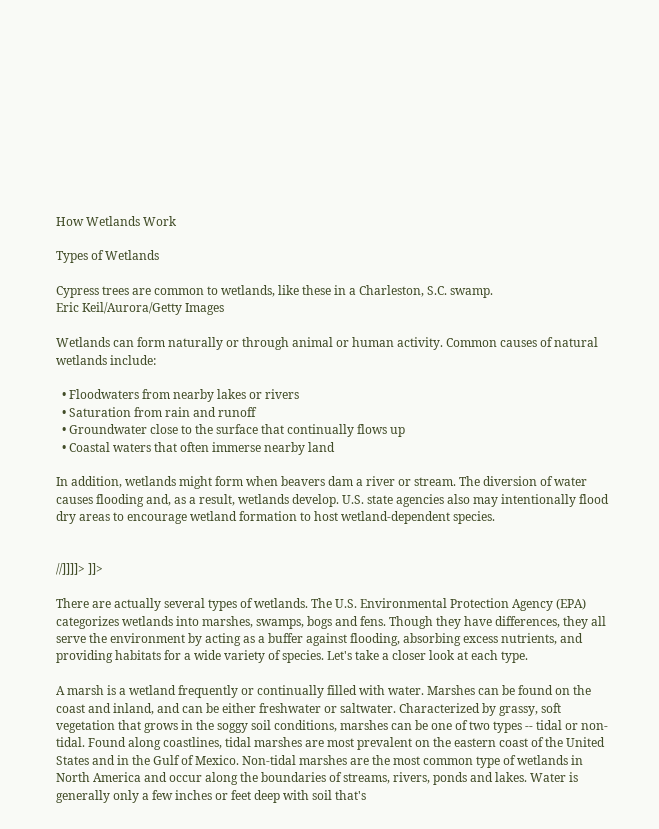How Wetlands Work

Types of Wetlands

Cypress trees are common to wetlands, like these in a Charleston, S.C. swamp.
Eric Keil/Aurora/Getty Images

Wetlands can form naturally or through animal or human activity. Common causes of natural wetlands include:

  • Floodwaters from nearby lakes or rivers
  • Saturation from rain and runoff
  • Groundwater close to the surface that continually flows up
  • Coastal waters that often immerse nearby land

In addition, wetlands might form when beavers dam a river or stream. The diversion of water causes flooding and, as a result, wetlands develop. U.S. state agencies also may intentionally flood dry areas to encourage wetland formation to host wetland-dependent species.


//]]]]> ]]>

There are actually several types of wetlands. The U.S. Environmental Protection Agency (EPA) categorizes wetlands into marshes, swamps, bogs and fens. Though they have differences, they all serve the environment by acting as a buffer against flooding, absorbing excess nutrients, and providing habitats for a wide variety of species. Let's take a closer look at each type.

A marsh is a wetland frequently or continually filled with water. Marshes can be found on the coast and inland, and can be either freshwater or saltwater. Characterized by grassy, soft vegetation that grows in the soggy soil conditions, marshes can be one of two types -- tidal or non-tidal. Found along coastlines, tidal marshes are most prevalent on the eastern coast of the United States and in the Gulf of Mexico. Non-tidal marshes are the most common type of wetlands in North America and occur along the boundaries of streams, rivers, ponds and lakes. Water is generally only a few inches or feet deep with soil that's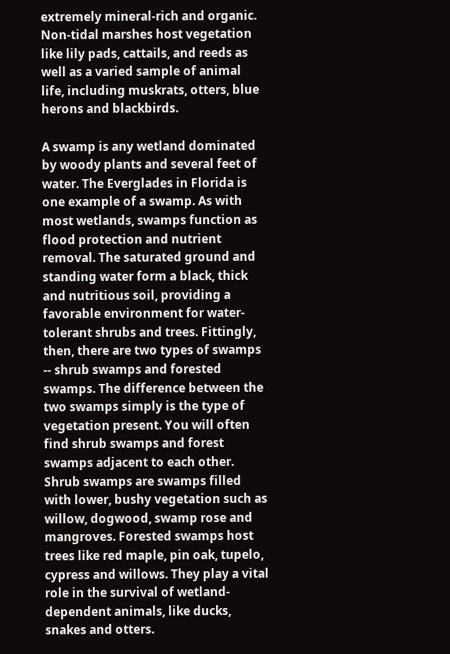extremely mineral-rich and organic. Non-tidal marshes host vegetation like lily pads, cattails, and reeds as well as a varied sample of animal life, including muskrats, otters, blue herons and blackbirds.

A swamp is any wetland dominated by woody plants and several feet of water. The Everglades in Florida is one example of a swamp. As with most wetlands, swamps function as flood protection and nutrient removal. The saturated ground and standing water form a black, thick and nutritious soil, providing a favorable environment for water-tolerant shrubs and trees. Fittingly, then, there are two types of swamps -- shrub swamps and forested swamps. The difference between the two swamps simply is the type of vegetation present. You will often find shrub swamps and forest swamps adjacent to each other. Shrub swamps are swamps filled with lower, bushy vegetation such as willow, dogwood, swamp rose and mangroves. Forested swamps host trees like red maple, pin oak, tupelo, cypress and willows. They play a vital role in the survival of wetland-dependent animals, like ducks, snakes and otters.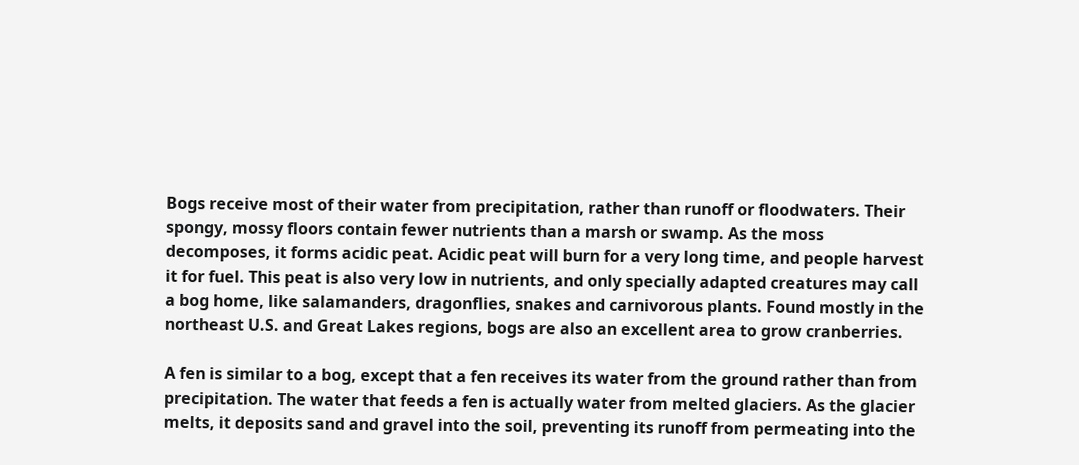Bogs receive most of their water from precipitation, rather than runoff or floodwaters. Their spongy, mossy floors contain fewer nutrients than a marsh or swamp. As the moss decomposes, it forms acidic peat. Acidic peat will burn for a very long time, and people harvest it for fuel. This peat is also very low in nutrients, and only specially adapted creatures may call a bog home, like salamanders, dragonflies, snakes and carnivorous plants. Found mostly in the northeast U.S. and Great Lakes regions, bogs are also an excellent area to grow cranberries.

A fen is similar to a bog, except that a fen receives its water from the ground rather than from precipitation. The water that feeds a fen is actually water from melted glaciers. As the glacier melts, it deposits sand and gravel into the soil, preventing its runoff from permeating into the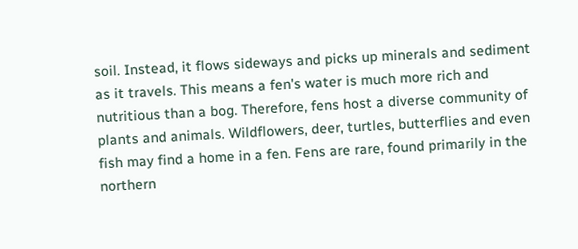soil. Instead, it flows sideways and picks up minerals and sediment as it travels. This means a fen's water is much more rich and nutritious than a bog. Therefore, fens host a diverse community of plants and animals. Wildflowers, deer, turtles, butterflies and even fish may find a home in a fen. Fens are rare, found primarily in the northern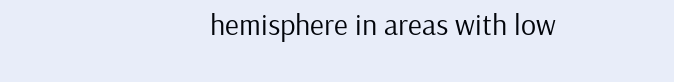hemisphere in areas with low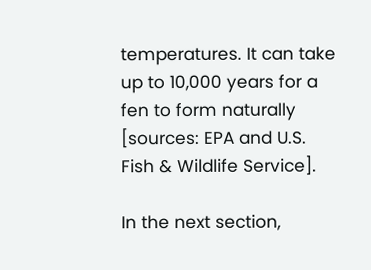temperatures. It can take up to 10,000 years for a fen to form naturally [sources: EPA and U.S. Fish & Wildlife Service].

In the next section,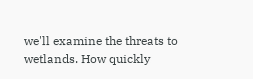we'll examine the threats to wetlands. How quickly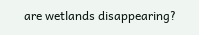are wetlands disappearing?